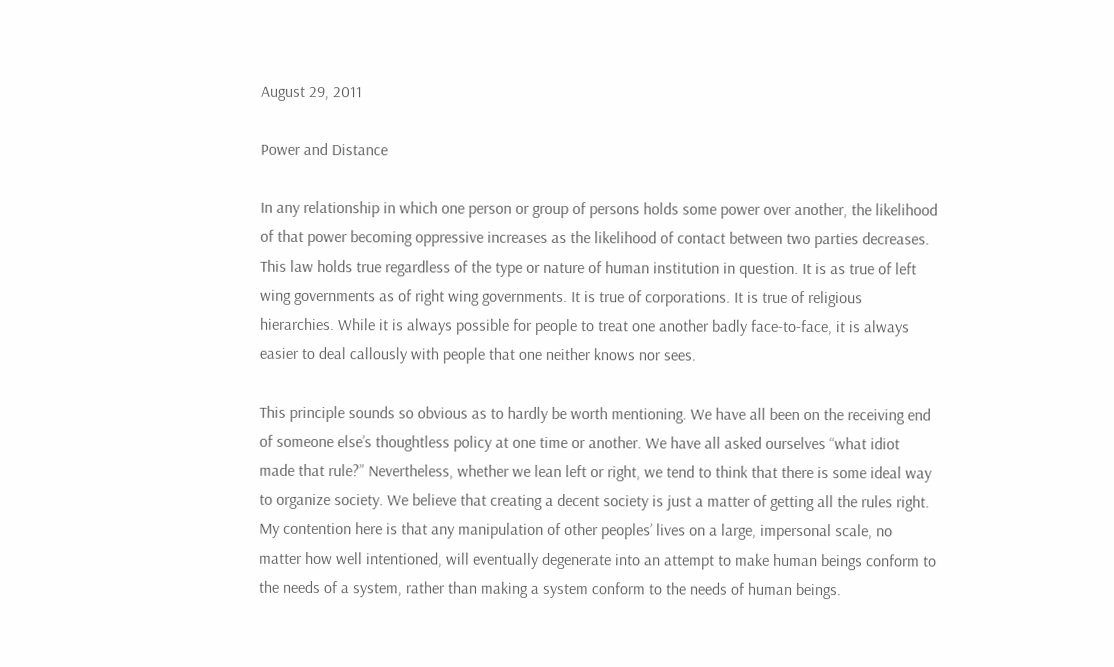August 29, 2011

Power and Distance

In any relationship in which one person or group of persons holds some power over another, the likelihood of that power becoming oppressive increases as the likelihood of contact between two parties decreases. This law holds true regardless of the type or nature of human institution in question. It is as true of left wing governments as of right wing governments. It is true of corporations. It is true of religious hierarchies. While it is always possible for people to treat one another badly face-to-face, it is always easier to deal callously with people that one neither knows nor sees.

This principle sounds so obvious as to hardly be worth mentioning. We have all been on the receiving end of someone else’s thoughtless policy at one time or another. We have all asked ourselves “what idiot made that rule?” Nevertheless, whether we lean left or right, we tend to think that there is some ideal way to organize society. We believe that creating a decent society is just a matter of getting all the rules right. My contention here is that any manipulation of other peoples’ lives on a large, impersonal scale, no matter how well intentioned, will eventually degenerate into an attempt to make human beings conform to the needs of a system, rather than making a system conform to the needs of human beings.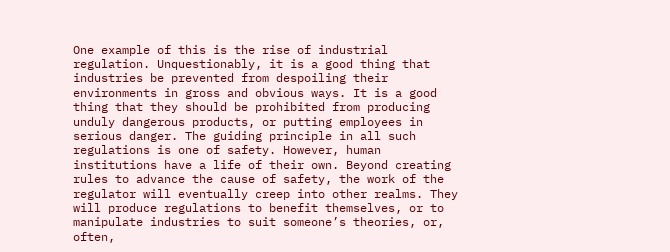One example of this is the rise of industrial regulation. Unquestionably, it is a good thing that industries be prevented from despoiling their environments in gross and obvious ways. It is a good thing that they should be prohibited from producing unduly dangerous products, or putting employees in serious danger. The guiding principle in all such regulations is one of safety. However, human institutions have a life of their own. Beyond creating rules to advance the cause of safety, the work of the regulator will eventually creep into other realms. They will produce regulations to benefit themselves, or to manipulate industries to suit someone’s theories, or, often,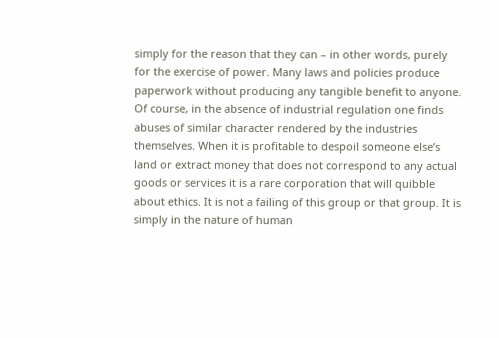simply for the reason that they can – in other words, purely for the exercise of power. Many laws and policies produce paperwork without producing any tangible benefit to anyone. Of course, in the absence of industrial regulation one finds abuses of similar character rendered by the industries themselves. When it is profitable to despoil someone else’s land or extract money that does not correspond to any actual goods or services it is a rare corporation that will quibble about ethics. It is not a failing of this group or that group. It is simply in the nature of human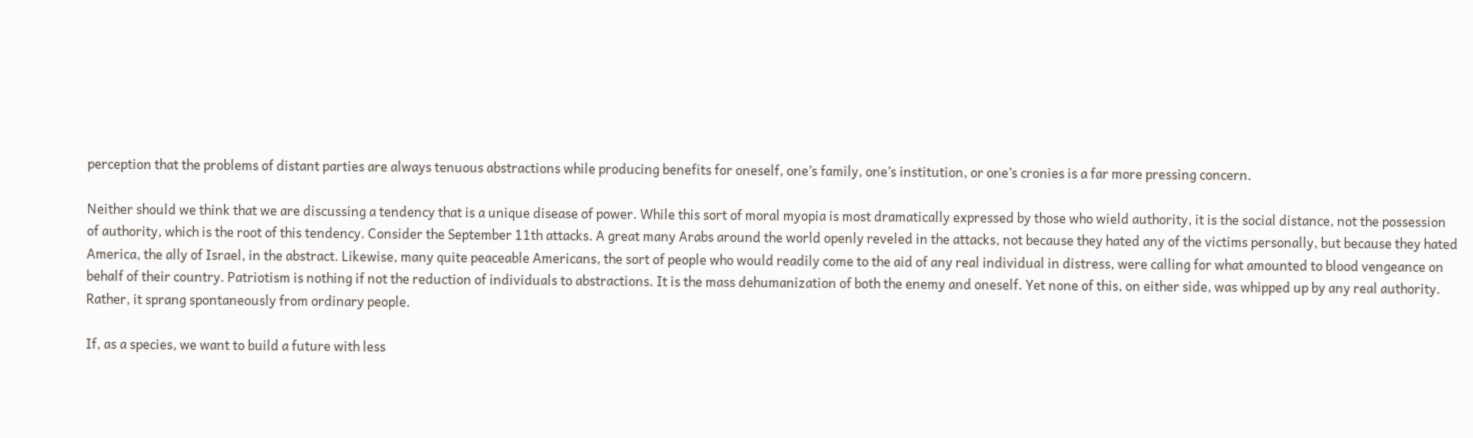perception that the problems of distant parties are always tenuous abstractions while producing benefits for oneself, one’s family, one’s institution, or one’s cronies is a far more pressing concern.

Neither should we think that we are discussing a tendency that is a unique disease of power. While this sort of moral myopia is most dramatically expressed by those who wield authority, it is the social distance, not the possession of authority, which is the root of this tendency. Consider the September 11th attacks. A great many Arabs around the world openly reveled in the attacks, not because they hated any of the victims personally, but because they hated America, the ally of Israel, in the abstract. Likewise, many quite peaceable Americans, the sort of people who would readily come to the aid of any real individual in distress, were calling for what amounted to blood vengeance on behalf of their country. Patriotism is nothing if not the reduction of individuals to abstractions. It is the mass dehumanization of both the enemy and oneself. Yet none of this, on either side, was whipped up by any real authority. Rather, it sprang spontaneously from ordinary people.

If, as a species, we want to build a future with less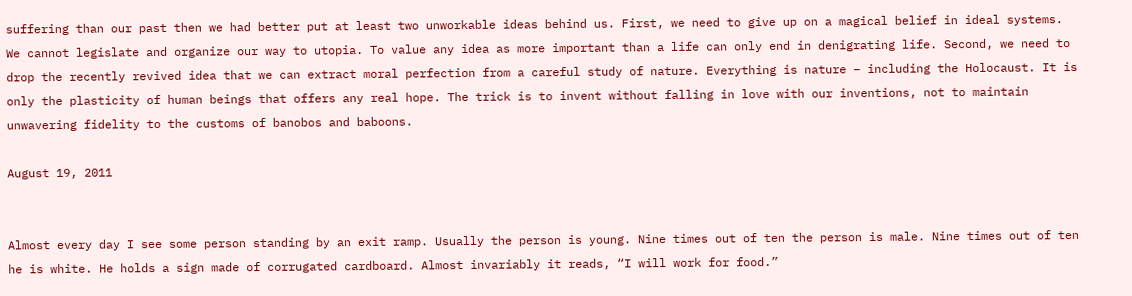suffering than our past then we had better put at least two unworkable ideas behind us. First, we need to give up on a magical belief in ideal systems. We cannot legislate and organize our way to utopia. To value any idea as more important than a life can only end in denigrating life. Second, we need to drop the recently revived idea that we can extract moral perfection from a careful study of nature. Everything is nature – including the Holocaust. It is only the plasticity of human beings that offers any real hope. The trick is to invent without falling in love with our inventions, not to maintain unwavering fidelity to the customs of banobos and baboons.

August 19, 2011


Almost every day I see some person standing by an exit ramp. Usually the person is young. Nine times out of ten the person is male. Nine times out of ten he is white. He holds a sign made of corrugated cardboard. Almost invariably it reads, “I will work for food.”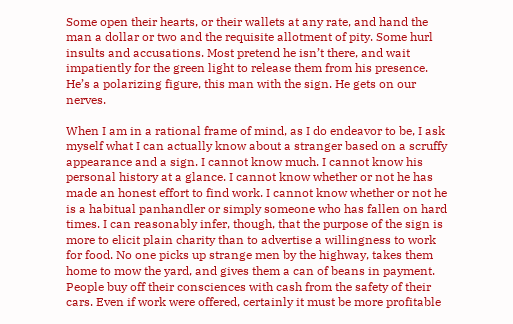Some open their hearts, or their wallets at any rate, and hand the man a dollar or two and the requisite allotment of pity. Some hurl insults and accusations. Most pretend he isn’t there, and wait impatiently for the green light to release them from his presence. He’s a polarizing figure, this man with the sign. He gets on our nerves.

When I am in a rational frame of mind, as I do endeavor to be, I ask myself what I can actually know about a stranger based on a scruffy appearance and a sign. I cannot know much. I cannot know his personal history at a glance. I cannot know whether or not he has made an honest effort to find work. I cannot know whether or not he is a habitual panhandler or simply someone who has fallen on hard times. I can reasonably infer, though, that the purpose of the sign is more to elicit plain charity than to advertise a willingness to work for food. No one picks up strange men by the highway, takes them home to mow the yard, and gives them a can of beans in payment. People buy off their consciences with cash from the safety of their cars. Even if work were offered, certainly it must be more profitable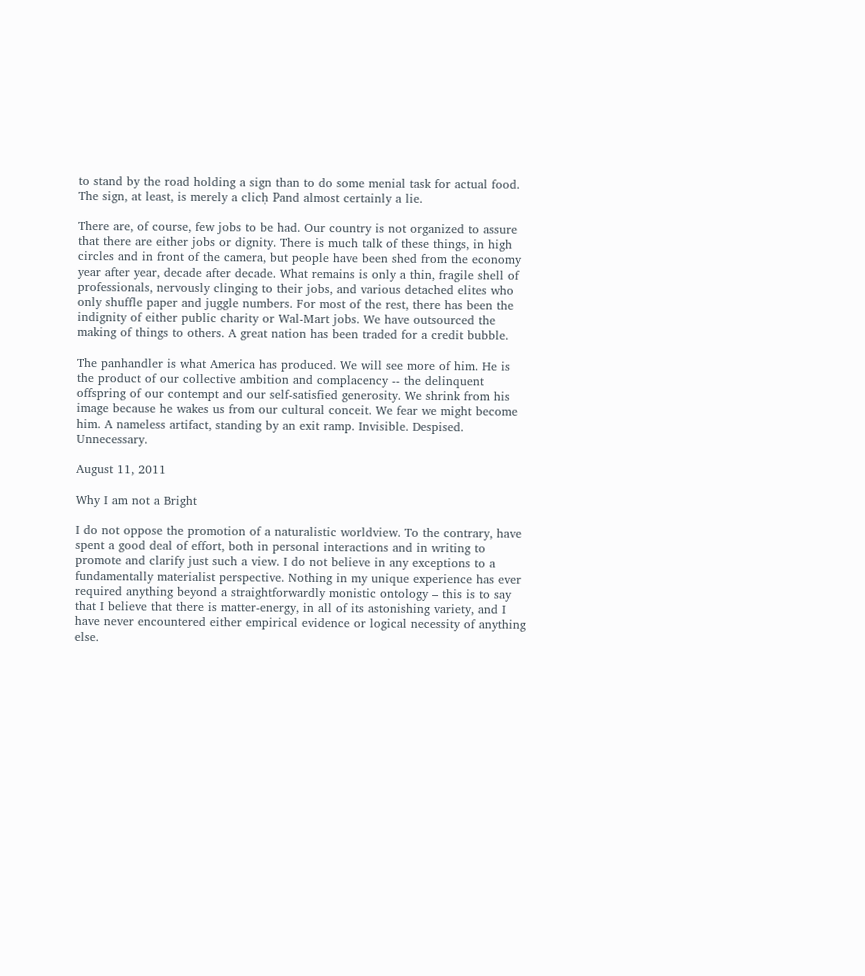to stand by the road holding a sign than to do some menial task for actual food. The sign, at least, is merely a clich̩ Рand almost certainly a lie.

There are, of course, few jobs to be had. Our country is not organized to assure that there are either jobs or dignity. There is much talk of these things, in high circles and in front of the camera, but people have been shed from the economy year after year, decade after decade. What remains is only a thin, fragile shell of professionals, nervously clinging to their jobs, and various detached elites who only shuffle paper and juggle numbers. For most of the rest, there has been the indignity of either public charity or Wal-Mart jobs. We have outsourced the making of things to others. A great nation has been traded for a credit bubble.

The panhandler is what America has produced. We will see more of him. He is the product of our collective ambition and complacency -- the delinquent offspring of our contempt and our self-satisfied generosity. We shrink from his image because he wakes us from our cultural conceit. We fear we might become him. A nameless artifact, standing by an exit ramp. Invisible. Despised. Unnecessary.

August 11, 2011

Why I am not a Bright

I do not oppose the promotion of a naturalistic worldview. To the contrary, have spent a good deal of effort, both in personal interactions and in writing to promote and clarify just such a view. I do not believe in any exceptions to a fundamentally materialist perspective. Nothing in my unique experience has ever required anything beyond a straightforwardly monistic ontology – this is to say that I believe that there is matter-energy, in all of its astonishing variety, and I have never encountered either empirical evidence or logical necessity of anything else.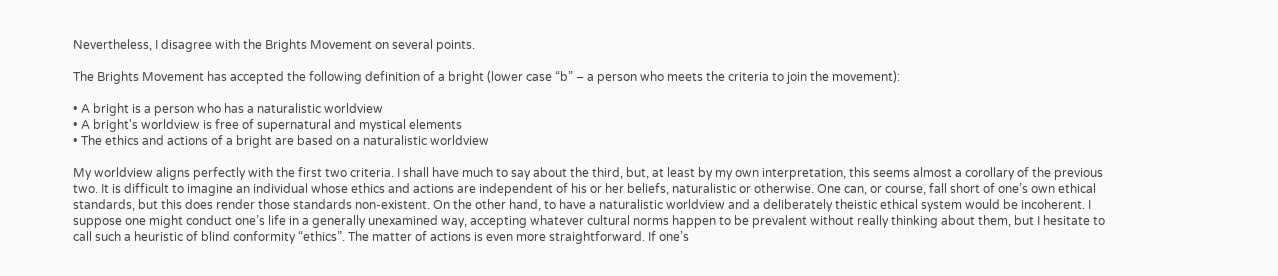Nevertheless, I disagree with the Brights Movement on several points.

The Brights Movement has accepted the following definition of a bright (lower case “b” – a person who meets the criteria to join the movement):

• A bright is a person who has a naturalistic worldview
• A bright's worldview is free of supernatural and mystical elements
• The ethics and actions of a bright are based on a naturalistic worldview

My worldview aligns perfectly with the first two criteria. I shall have much to say about the third, but, at least by my own interpretation, this seems almost a corollary of the previous two. It is difficult to imagine an individual whose ethics and actions are independent of his or her beliefs, naturalistic or otherwise. One can, or course, fall short of one’s own ethical standards, but this does render those standards non-existent. On the other hand, to have a naturalistic worldview and a deliberately theistic ethical system would be incoherent. I suppose one might conduct one’s life in a generally unexamined way, accepting whatever cultural norms happen to be prevalent without really thinking about them, but I hesitate to call such a heuristic of blind conformity “ethics”. The matter of actions is even more straightforward. If one’s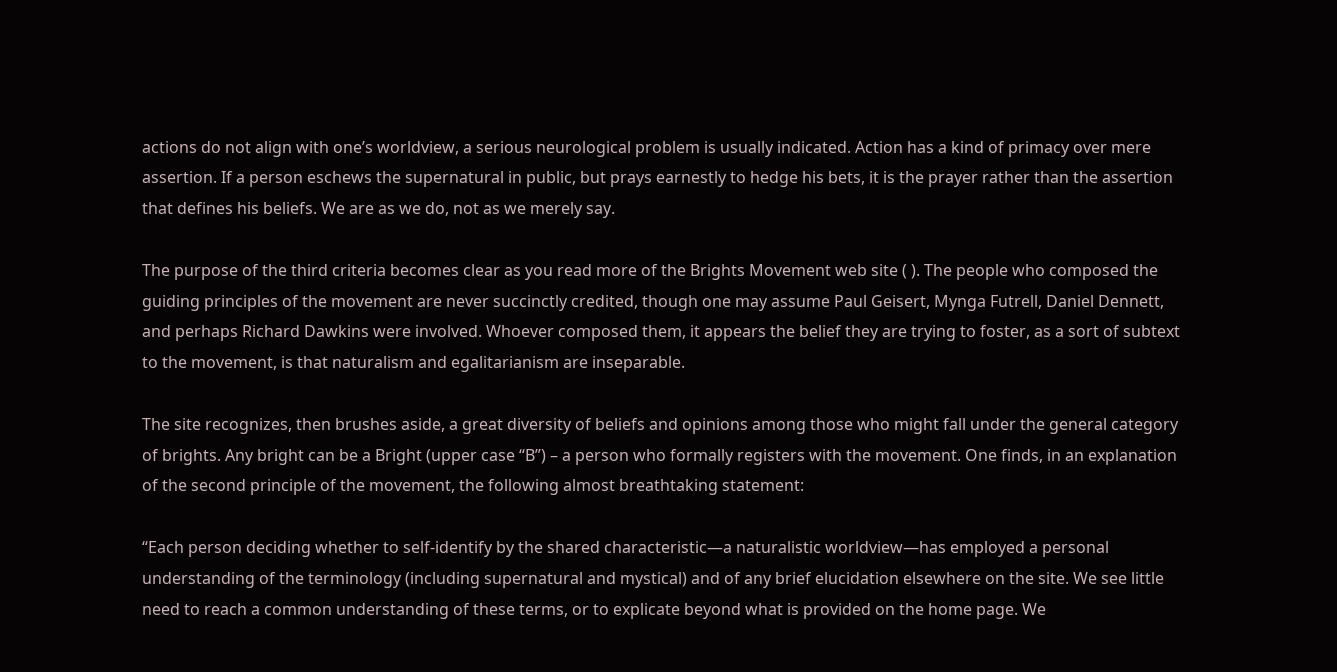actions do not align with one’s worldview, a serious neurological problem is usually indicated. Action has a kind of primacy over mere assertion. If a person eschews the supernatural in public, but prays earnestly to hedge his bets, it is the prayer rather than the assertion that defines his beliefs. We are as we do, not as we merely say.

The purpose of the third criteria becomes clear as you read more of the Brights Movement web site ( ). The people who composed the guiding principles of the movement are never succinctly credited, though one may assume Paul Geisert, Mynga Futrell, Daniel Dennett, and perhaps Richard Dawkins were involved. Whoever composed them, it appears the belief they are trying to foster, as a sort of subtext to the movement, is that naturalism and egalitarianism are inseparable.

The site recognizes, then brushes aside, a great diversity of beliefs and opinions among those who might fall under the general category of brights. Any bright can be a Bright (upper case “B”) – a person who formally registers with the movement. One finds, in an explanation of the second principle of the movement, the following almost breathtaking statement:

“Each person deciding whether to self-identify by the shared characteristic—a naturalistic worldview—has employed a personal understanding of the terminology (including supernatural and mystical) and of any brief elucidation elsewhere on the site. We see little need to reach a common understanding of these terms, or to explicate beyond what is provided on the home page. We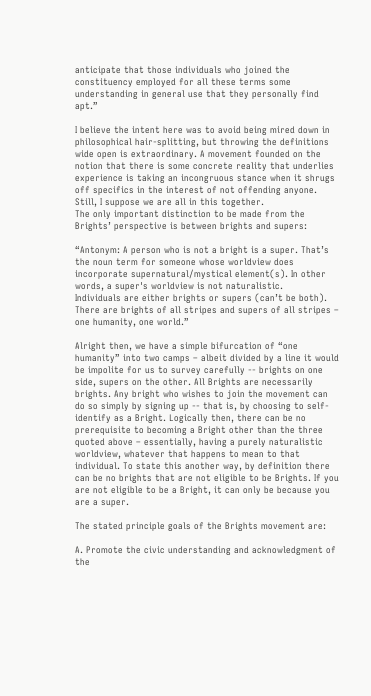anticipate that those individuals who joined the constituency employed for all these terms some understanding in general use that they personally find apt.”

I believe the intent here was to avoid being mired down in philosophical hair-splitting, but throwing the definitions wide open is extraordinary. A movement founded on the notion that there is some concrete reality that underlies experience is taking an incongruous stance when it shrugs off specifics in the interest of not offending anyone. Still, I suppose we are all in this together.
The only important distinction to be made from the Brights’ perspective is between brights and supers:

“Antonym: A person who is not a bright is a super. That’s the noun term for someone whose worldview does incorporate supernatural/mystical element(s). In other words, a super's worldview is not naturalistic.
Individuals are either brights or supers (can’t be both). There are brights of all stripes and supers of all stripes – one humanity, one world.”

Alright then, we have a simple bifurcation of “one humanity” into two camps – albeit divided by a line it would be impolite for us to survey carefully -- brights on one side, supers on the other. All Brights are necessarily brights. Any bright who wishes to join the movement can do so simply by signing up -- that is, by choosing to self-identify as a Bright. Logically then, there can be no prerequisite to becoming a Bright other than the three quoted above – essentially, having a purely naturalistic worldview, whatever that happens to mean to that individual. To state this another way, by definition there can be no brights that are not eligible to be Brights. If you are not eligible to be a Bright, it can only be because you are a super.

The stated principle goals of the Brights movement are:

A. Promote the civic understanding and acknowledgment of the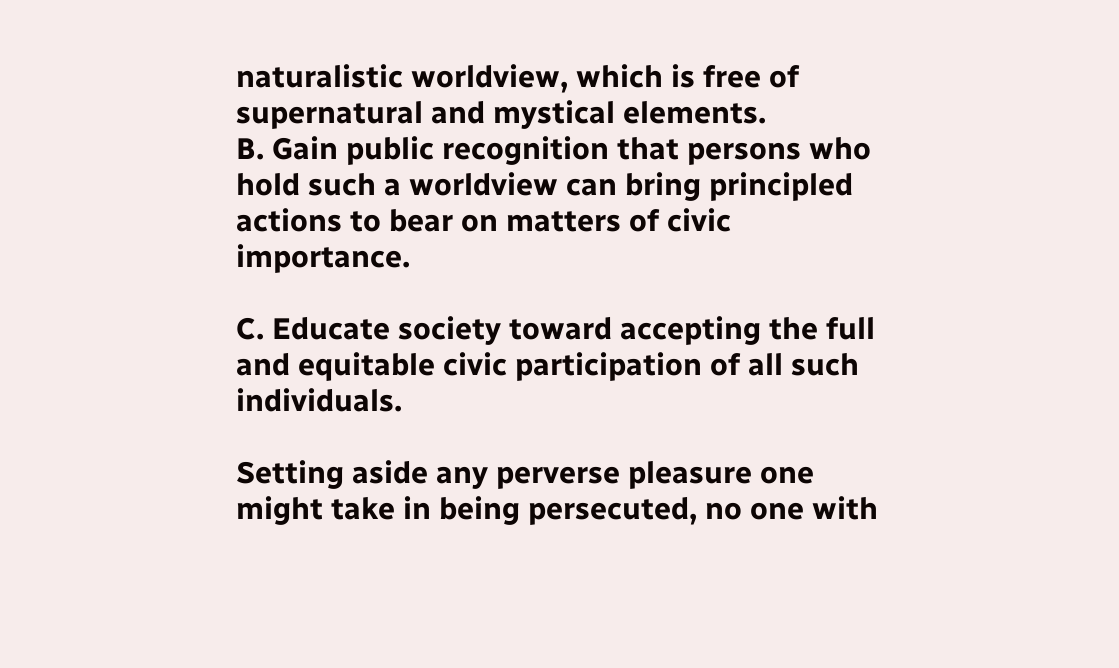naturalistic worldview, which is free of supernatural and mystical elements.
B. Gain public recognition that persons who hold such a worldview can bring principled actions to bear on matters of civic importance.

C. Educate society toward accepting the full and equitable civic participation of all such individuals.

Setting aside any perverse pleasure one might take in being persecuted, no one with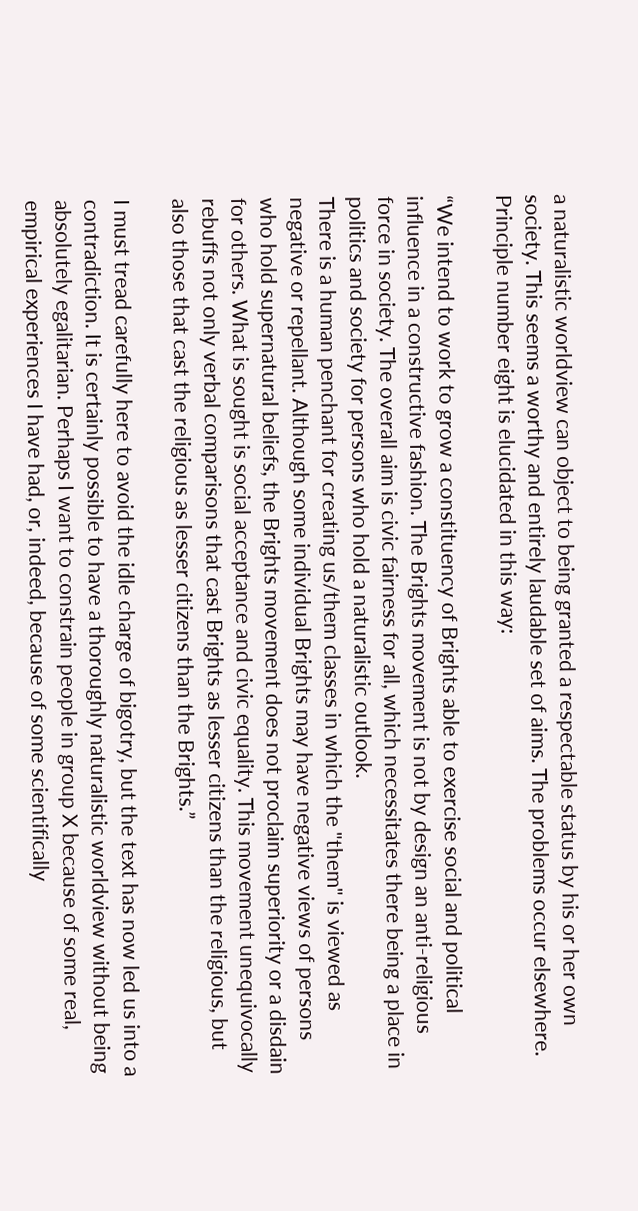a naturalistic worldview can object to being granted a respectable status by his or her own society. This seems a worthy and entirely laudable set of aims. The problems occur elsewhere. Principle number eight is elucidated in this way:

“We intend to work to grow a constituency of Brights able to exercise social and political influence in a constructive fashion. The Brights movement is not by design an anti-religious force in society. The overall aim is civic fairness for all, which necessitates there being a place in politics and society for persons who hold a naturalistic outlook.
There is a human penchant for creating us/them classes in which the "them" is viewed as negative or repellant. Although some individual Brights may have negative views of persons who hold supernatural beliefs, the Brights movement does not proclaim superiority or a disdain for others. What is sought is social acceptance and civic equality. This movement unequivocally rebuffs not only verbal comparisons that cast Brights as lesser citizens than the religious, but also those that cast the religious as lesser citizens than the Brights.”

I must tread carefully here to avoid the idle charge of bigotry, but the text has now led us into a contradiction. It is certainly possible to have a thoroughly naturalistic worldview without being absolutely egalitarian. Perhaps I want to constrain people in group X because of some real, empirical experiences I have had, or, indeed, because of some scientifically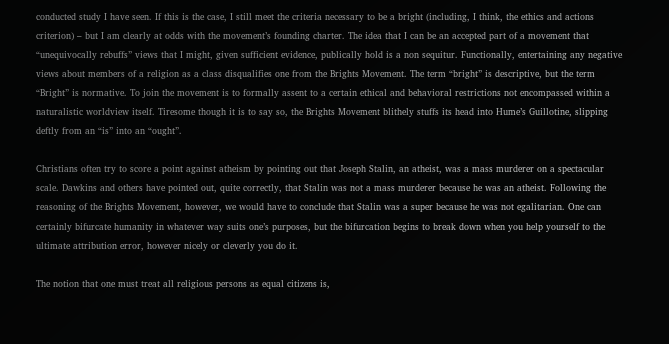conducted study I have seen. If this is the case, I still meet the criteria necessary to be a bright (including, I think, the ethics and actions criterion) – but I am clearly at odds with the movement’s founding charter. The idea that I can be an accepted part of a movement that “unequivocally rebuffs” views that I might, given sufficient evidence, publically hold is a non sequitur. Functionally, entertaining any negative views about members of a religion as a class disqualifies one from the Brights Movement. The term “bright” is descriptive, but the term “Bright” is normative. To join the movement is to formally assent to a certain ethical and behavioral restrictions not encompassed within a naturalistic worldview itself. Tiresome though it is to say so, the Brights Movement blithely stuffs its head into Hume’s Guillotine, slipping deftly from an “is” into an “ought”.

Christians often try to score a point against atheism by pointing out that Joseph Stalin, an atheist, was a mass murderer on a spectacular scale. Dawkins and others have pointed out, quite correctly, that Stalin was not a mass murderer because he was an atheist. Following the reasoning of the Brights Movement, however, we would have to conclude that Stalin was a super because he was not egalitarian. One can certainly bifurcate humanity in whatever way suits one’s purposes, but the bifurcation begins to break down when you help yourself to the ultimate attribution error, however nicely or cleverly you do it.

The notion that one must treat all religious persons as equal citizens is,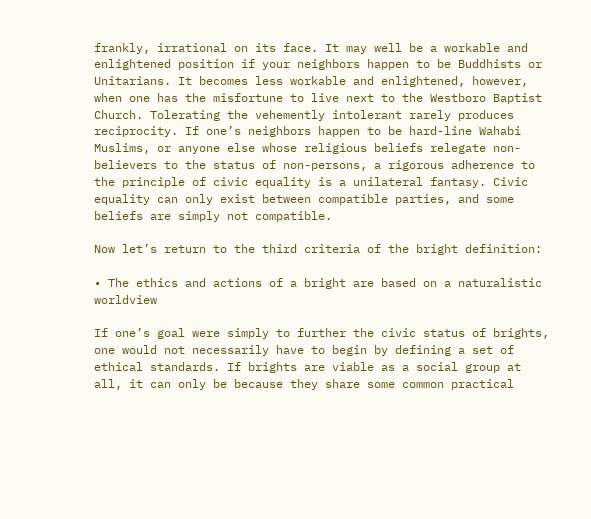frankly, irrational on its face. It may well be a workable and enlightened position if your neighbors happen to be Buddhists or Unitarians. It becomes less workable and enlightened, however, when one has the misfortune to live next to the Westboro Baptist Church. Tolerating the vehemently intolerant rarely produces reciprocity. If one’s neighbors happen to be hard-line Wahabi Muslims, or anyone else whose religious beliefs relegate non-believers to the status of non-persons, a rigorous adherence to the principle of civic equality is a unilateral fantasy. Civic equality can only exist between compatible parties, and some beliefs are simply not compatible.

Now let’s return to the third criteria of the bright definition:

• The ethics and actions of a bright are based on a naturalistic worldview

If one’s goal were simply to further the civic status of brights, one would not necessarily have to begin by defining a set of ethical standards. If brights are viable as a social group at all, it can only be because they share some common practical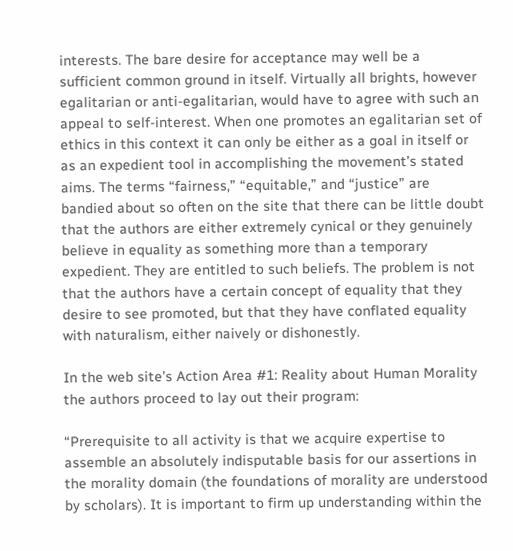interests. The bare desire for acceptance may well be a sufficient common ground in itself. Virtually all brights, however egalitarian or anti-egalitarian, would have to agree with such an appeal to self-interest. When one promotes an egalitarian set of ethics in this context it can only be either as a goal in itself or as an expedient tool in accomplishing the movement’s stated aims. The terms “fairness,” “equitable,” and “justice” are bandied about so often on the site that there can be little doubt that the authors are either extremely cynical or they genuinely believe in equality as something more than a temporary expedient. They are entitled to such beliefs. The problem is not that the authors have a certain concept of equality that they desire to see promoted, but that they have conflated equality with naturalism, either naively or dishonestly.

In the web site’s Action Area #1: Reality about Human Morality the authors proceed to lay out their program:

“Prerequisite to all activity is that we acquire expertise to assemble an absolutely indisputable basis for our assertions in the morality domain (the foundations of morality are understood by scholars). It is important to firm up understanding within the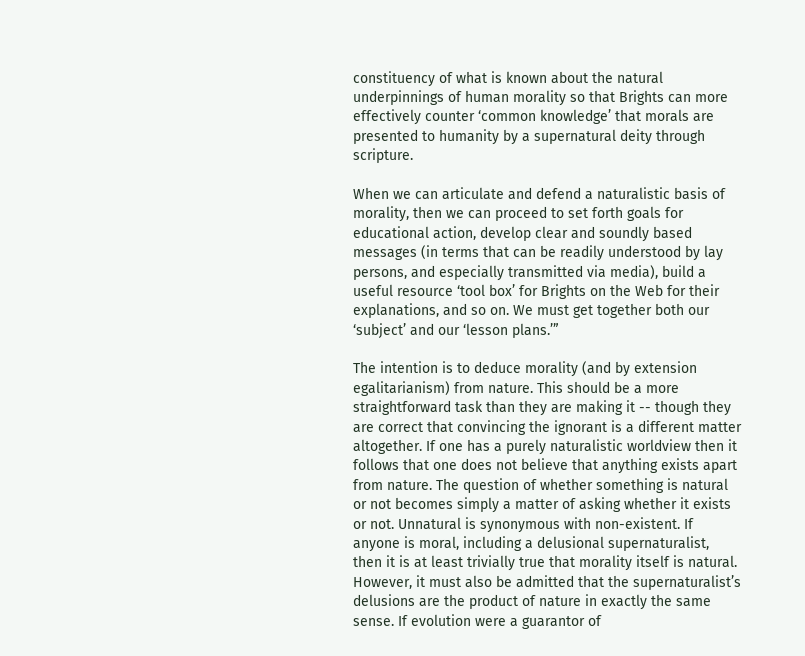constituency of what is known about the natural underpinnings of human morality so that Brights can more effectively counter ‘common knowledge’ that morals are presented to humanity by a supernatural deity through scripture.

When we can articulate and defend a naturalistic basis of morality, then we can proceed to set forth goals for educational action, develop clear and soundly based messages (in terms that can be readily understood by lay persons, and especially transmitted via media), build a useful resource ‘tool box’ for Brights on the Web for their explanations, and so on. We must get together both our ‘subject’ and our ‘lesson plans.’”

The intention is to deduce morality (and by extension egalitarianism) from nature. This should be a more straightforward task than they are making it -- though they are correct that convincing the ignorant is a different matter altogether. If one has a purely naturalistic worldview then it follows that one does not believe that anything exists apart from nature. The question of whether something is natural or not becomes simply a matter of asking whether it exists or not. Unnatural is synonymous with non-existent. If anyone is moral, including a delusional supernaturalist, then it is at least trivially true that morality itself is natural. However, it must also be admitted that the supernaturalist’s delusions are the product of nature in exactly the same sense. If evolution were a guarantor of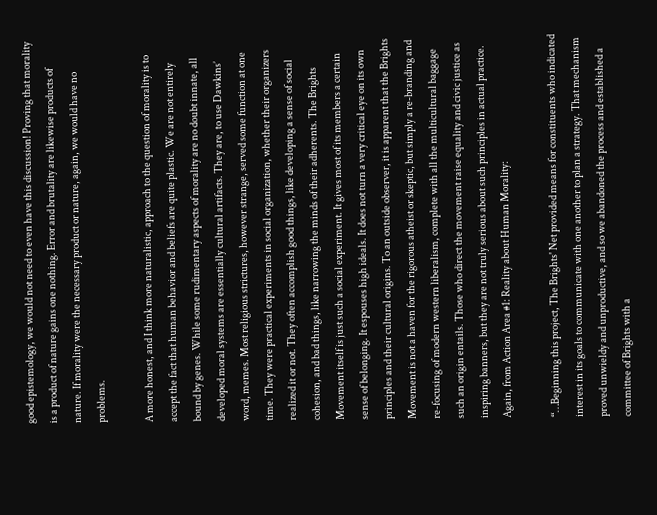good epistemology, we would not need to even have this discussion! Proving that morality is a product of nature gains one nothing. Error and brutality are likewise products of nature. If morality were the necessary product or nature, again, we would have no problems.

A more honest, and I think more naturalistic, approach to the question of morality is to accept the fact that human behavior and beliefs are quite plastic. We are not entirely bound by genes. While some rudimentary aspects of morality are no doubt innate, all developed moral systems are essentially cultural artifacts. They are, to use Dawkins’ word, memes. Most religious strictures, however strange, served some function at one time. They were practical experiments in social organization, whether their organizers realized it or not. They often accomplish good things, like developing a sense of social cohesion, and bad things, like narrowing the minds of their adherents. The Brights Movement itself is just such a social experiment. It gives most of its members a certain sense of belonging. It espouses high ideals. It does not turn a very critical eye on its own principles and their cultural origins. To an outside observer, it is apparent that the Brights Movement is not a haven for the rigorous atheist or skeptic, but simply a re-branding and re-focusing of modern western liberalism, complete with all the multicultural baggage such an origin entails. Those who direct the movement raise equality and civic justice as inspiring banners, but they are not truly serious about such principles in actual practice. Again, from Action Area #1: Reality about Human Morality:

“…Beginning this project, The Brights' Net provided means for constituents who indicated interest in its goals to communicate with one another to plan a strategy. That mechanism proved unwieldy and unproductive, and so we abandoned the process and established a committee of Brights with a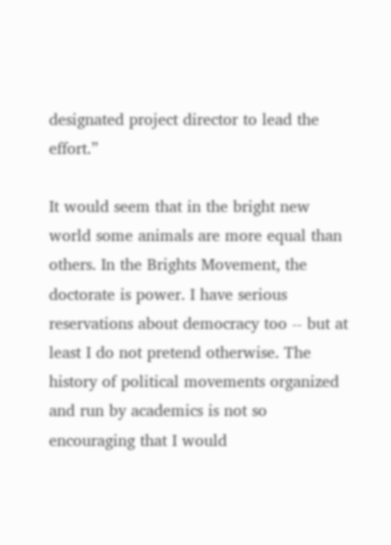designated project director to lead the effort.”

It would seem that in the bright new world some animals are more equal than others. In the Brights Movement, the doctorate is power. I have serious reservations about democracy too -- but at least I do not pretend otherwise. The history of political movements organized and run by academics is not so encouraging that I would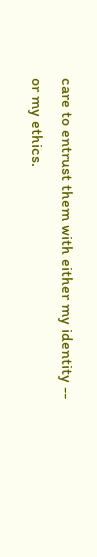care to entrust them with either my identity -- or my ethics.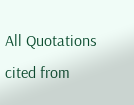All Quotations cited from